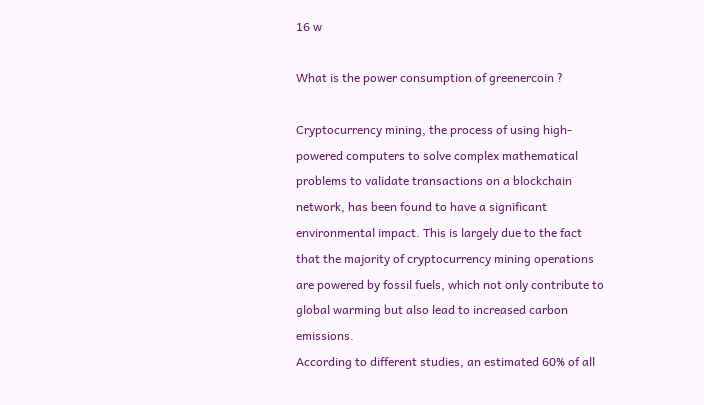16 w

What is the power consumption of greenercoin ?

Cryptocurrency mining, the process of using high-powered computers to solve complex mathematical problems to validate transactions on a blockchain network, has been found to have a significant environmental impact. This is largely due to the fact that the majority of cryptocurrency mining operations are powered by fossil fuels, which not only contribute to global warming but also lead to increased carbon emissions.
According to different studies, an estimated 60% of all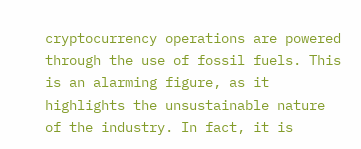cryptocurrency operations are powered through the use of fossil fuels. This is an alarming figure, as it highlights the unsustainable nature of the industry. In fact, it is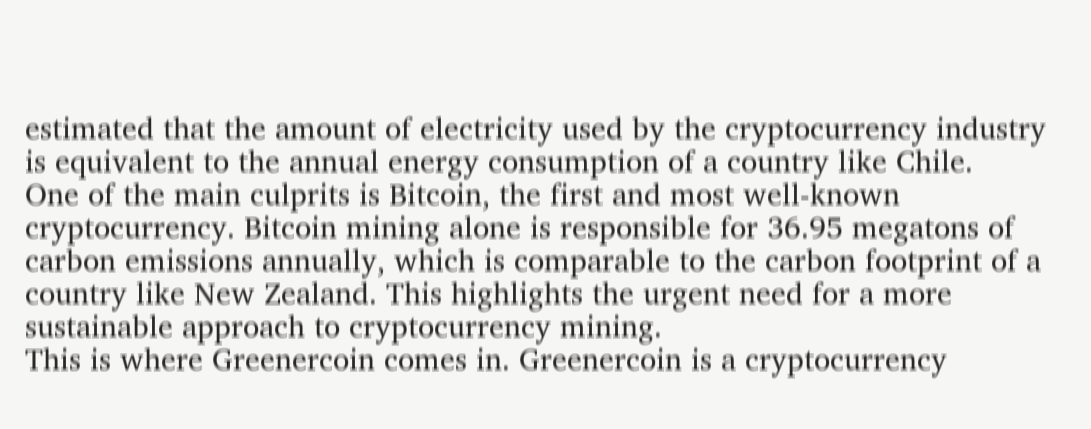estimated that the amount of electricity used by the cryptocurrency industry is equivalent to the annual energy consumption of a country like Chile.
One of the main culprits is Bitcoin, the first and most well-known cryptocurrency. Bitcoin mining alone is responsible for 36.95 megatons of carbon emissions annually, which is comparable to the carbon footprint of a country like New Zealand. This highlights the urgent need for a more sustainable approach to cryptocurrency mining.
This is where Greenercoin comes in. Greenercoin is a cryptocurrency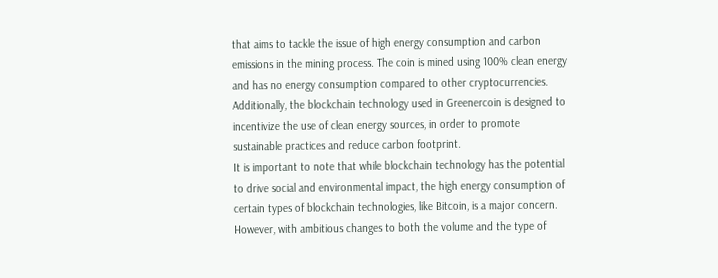that aims to tackle the issue of high energy consumption and carbon emissions in the mining process. The coin is mined using 100% clean energy and has no energy consumption compared to other cryptocurrencies. Additionally, the blockchain technology used in Greenercoin is designed to incentivize the use of clean energy sources, in order to promote sustainable practices and reduce carbon footprint.
It is important to note that while blockchain technology has the potential to drive social and environmental impact, the high energy consumption of certain types of blockchain technologies, like Bitcoin, is a major concern. However, with ambitious changes to both the volume and the type of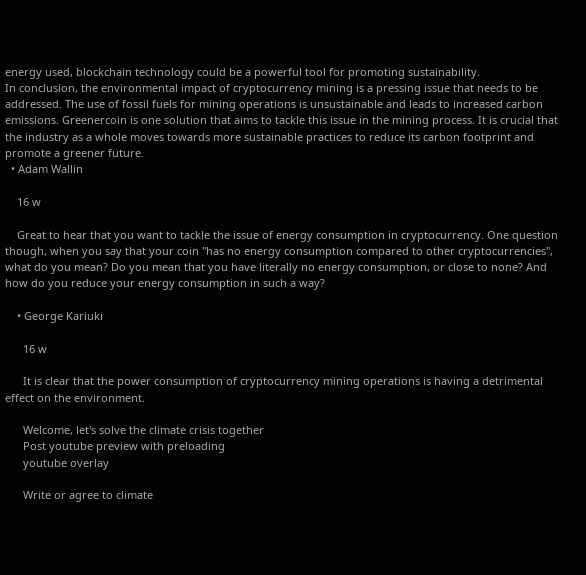energy used, blockchain technology could be a powerful tool for promoting sustainability.
In conclusion, the environmental impact of cryptocurrency mining is a pressing issue that needs to be addressed. The use of fossil fuels for mining operations is unsustainable and leads to increased carbon emissions. Greenercoin is one solution that aims to tackle this issue in the mining process. It is crucial that the industry as a whole moves towards more sustainable practices to reduce its carbon footprint and promote a greener future.
  • Adam Wallin

    16 w

    Great to hear that you want to tackle the issue of energy consumption in cryptocurrency. One question though, when you say that your coin "has no energy consumption compared to other cryptocurrencies", what do you mean? Do you mean that you have literally no energy consumption, or close to none? And how do you reduce your energy consumption in such a way?

    • George Kariuki

      16 w

      It is clear that the power consumption of cryptocurrency mining operations is having a detrimental effect on the environment.

      Welcome, let's solve the climate crisis together
      Post youtube preview with preloading
      youtube overlay

      Write or agree to climate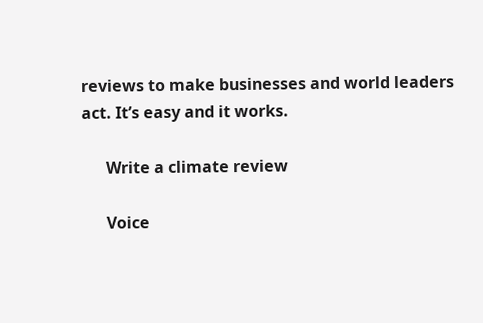reviews to make businesses and world leaders act. It’s easy and it works.

      Write a climate review

      Voice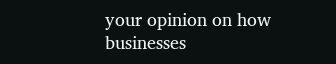your opinion on how businesses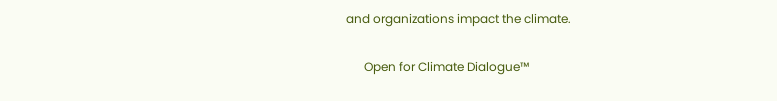and organizations impact the climate.

      Open for Climate Dialogue™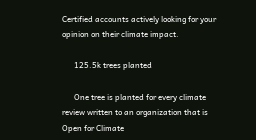Certified accounts actively looking for your opinion on their climate impact.

      125.5k trees planted

      One tree is planted for every climate review written to an organization that is Open for Climate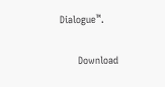Dialogue™.

      Download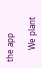the app

      We plant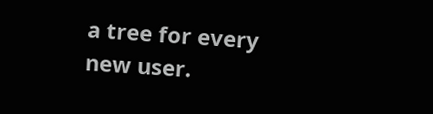a tree for every new user.